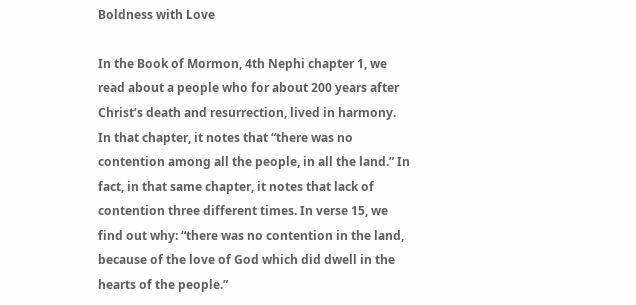Boldness with Love

In the Book of Mormon, 4th Nephi chapter 1, we read about a people who for about 200 years after Christ’s death and resurrection, lived in harmony. In that chapter, it notes that “there was no contention among all the people, in all the land.” In fact, in that same chapter, it notes that lack of contention three different times. In verse 15, we find out why: “there was no contention in the land, because of the love of God which did dwell in the hearts of the people.”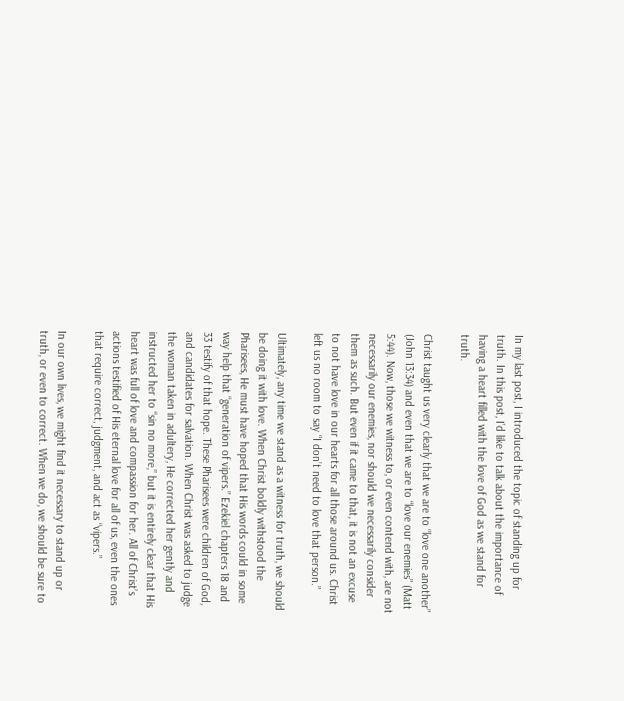In my last post, I introduced the topic of standing up for truth. In this post, I’d like to talk about the importance of having a heart filled with the love of God as we stand for truth.

Christ taught us very clearly that we are to “love one another” (John 13:34) and even that we are to “love our enemies” (Matt 5:44). Now, those we witness to, or even contend with, are not necessarily our enemies, nor should we necessarily consider them as such. But even if it came to that, it is not an excuse to not have love in our hearts for all those around us. Christ left us no room to say “I don’t need to love that person.”

Ultimately, any time we stand as a witness for truth, we should be doing it with love. When Christ boldly withstood the Pharisees, He must have hoped that His words could in some way help that “generation of vipers.” Ezekiel chapters 18 and 33 testify of that hope. These Pharisees were children of God, and candidates for salvation. When Christ was asked to judge the woman taken in adultery, He corrected her gently and instructed her to “sin no more,” but it is entirely clear that His heart was full of love and compassion for her. All of Christ’s actions testified of His eternal love for all of us, even the ones that require correct, judgment, and act as “vipers.”

In our own lives, we might find it necessary to stand up or truth, or even to correct. When we do, we should be sure to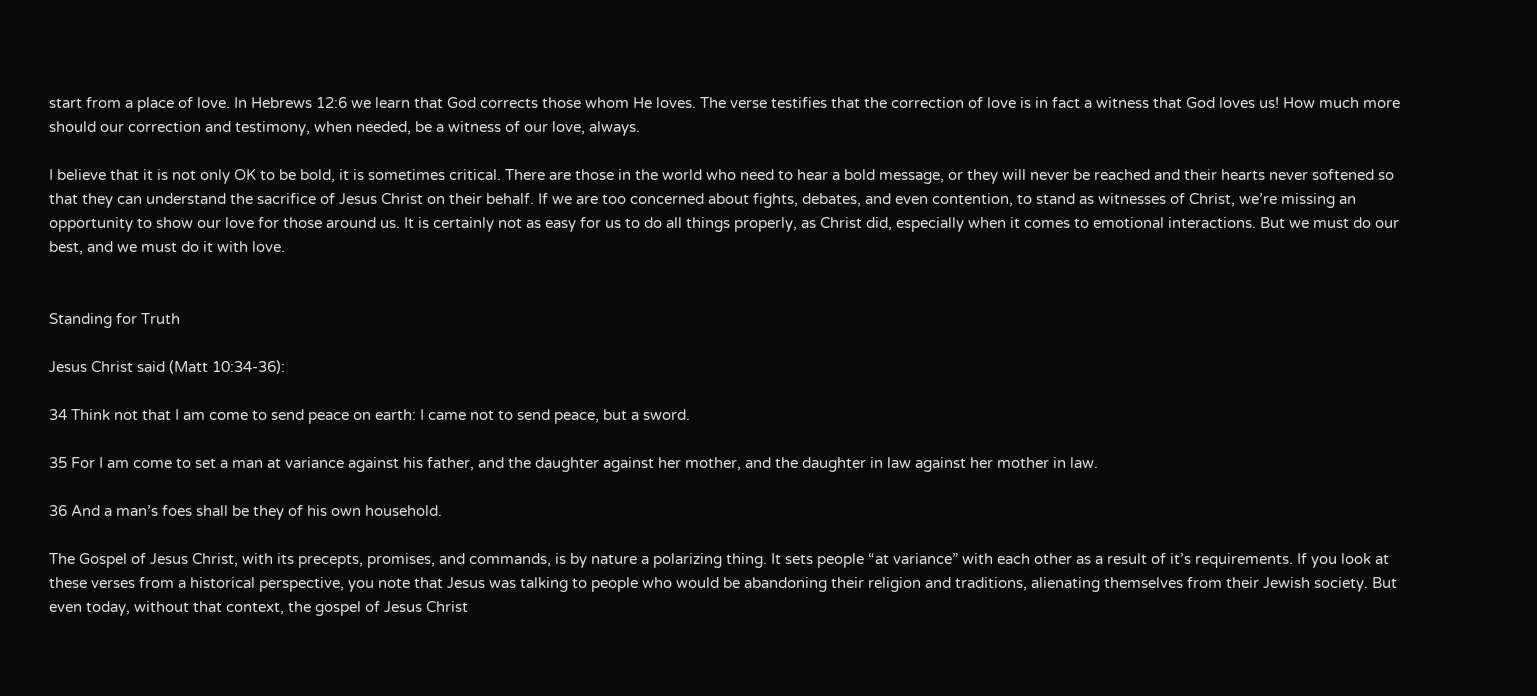start from a place of love. In Hebrews 12:6 we learn that God corrects those whom He loves. The verse testifies that the correction of love is in fact a witness that God loves us! How much more should our correction and testimony, when needed, be a witness of our love, always.

I believe that it is not only OK to be bold, it is sometimes critical. There are those in the world who need to hear a bold message, or they will never be reached and their hearts never softened so that they can understand the sacrifice of Jesus Christ on their behalf. If we are too concerned about fights, debates, and even contention, to stand as witnesses of Christ, we’re missing an opportunity to show our love for those around us. It is certainly not as easy for us to do all things properly, as Christ did, especially when it comes to emotional interactions. But we must do our best, and we must do it with love.


Standing for Truth

Jesus Christ said (Matt 10:34-36):

34 Think not that I am come to send peace on earth: I came not to send peace, but a sword.

35 For I am come to set a man at variance against his father, and the daughter against her mother, and the daughter in law against her mother in law.

36 And a man’s foes shall be they of his own household.

The Gospel of Jesus Christ, with its precepts, promises, and commands, is by nature a polarizing thing. It sets people “at variance” with each other as a result of it’s requirements. If you look at these verses from a historical perspective, you note that Jesus was talking to people who would be abandoning their religion and traditions, alienating themselves from their Jewish society. But even today, without that context, the gospel of Jesus Christ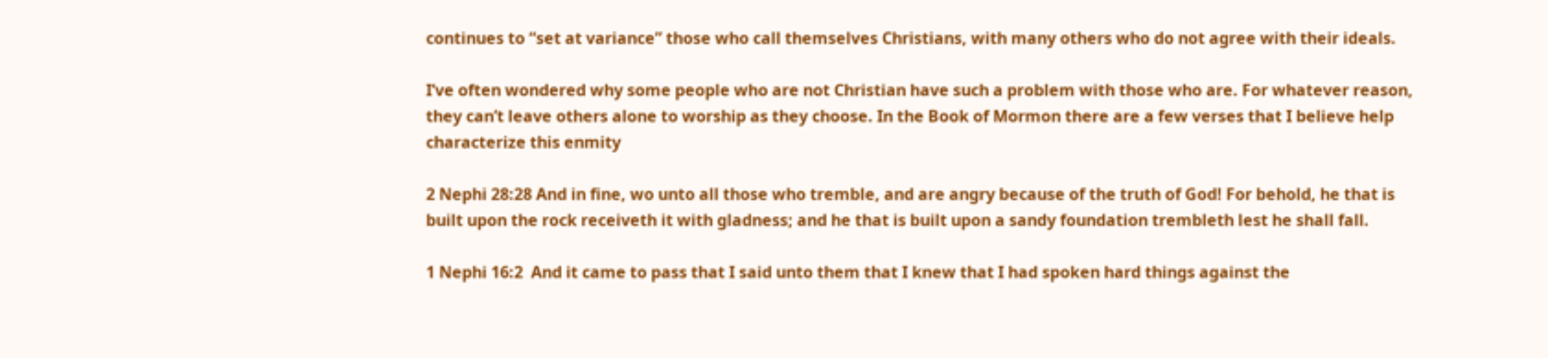continues to “set at variance” those who call themselves Christians, with many others who do not agree with their ideals.

I’ve often wondered why some people who are not Christian have such a problem with those who are. For whatever reason, they can’t leave others alone to worship as they choose. In the Book of Mormon there are a few verses that I believe help characterize this enmity

2 Nephi 28:28 And in fine, wo unto all those who tremble, and are angry because of the truth of God! For behold, he that is built upon the rock receiveth it with gladness; and he that is built upon a sandy foundation trembleth lest he shall fall.

1 Nephi 16:2  And it came to pass that I said unto them that I knew that I had spoken hard things against the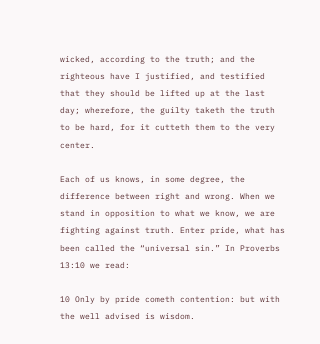wicked, according to the truth; and the righteous have I justified, and testified that they should be lifted up at the last day; wherefore, the guilty taketh the truth to be hard, for it cutteth them to the very center.

Each of us knows, in some degree, the difference between right and wrong. When we stand in opposition to what we know, we are fighting against truth. Enter pride, what has been called the “universal sin.” In Proverbs 13:10 we read:

10 Only by pride cometh contention: but with the well advised is wisdom.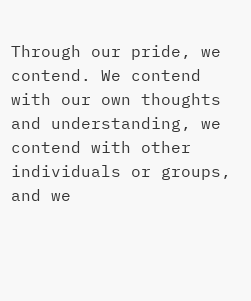Through our pride, we contend. We contend with our own thoughts and understanding, we contend with other individuals or groups, and we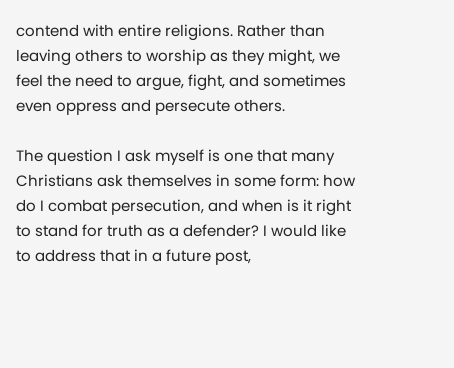contend with entire religions. Rather than leaving others to worship as they might, we feel the need to argue, fight, and sometimes even oppress and persecute others.

The question I ask myself is one that many Christians ask themselves in some form: how do I combat persecution, and when is it right to stand for truth as a defender? I would like to address that in a future post,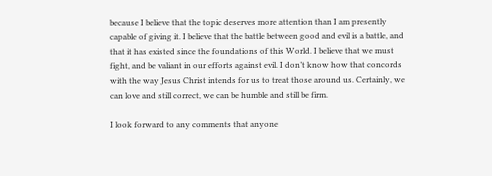because I believe that the topic deserves more attention than I am presently capable of giving it. I believe that the battle between good and evil is a battle, and that it has existed since the foundations of this World. I believe that we must fight, and be valiant in our efforts against evil. I don’t know how that concords with the way Jesus Christ intends for us to treat those around us. Certainly, we can love and still correct, we can be humble and still be firm.

I look forward to any comments that anyone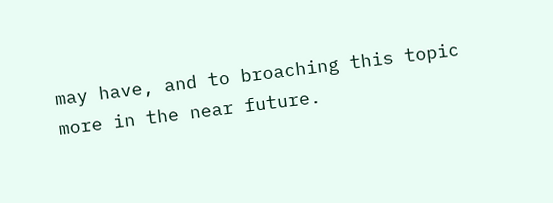may have, and to broaching this topic more in the near future.